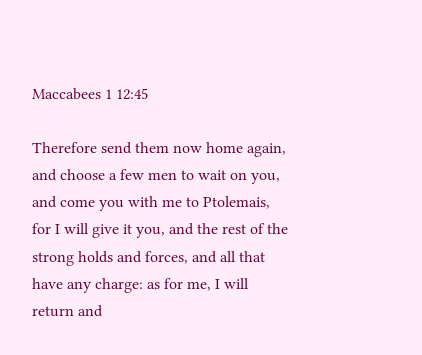Maccabees 1 12:45

Therefore send them now home again, and choose a few men to wait on you, and come you with me to Ptolemais, for I will give it you, and the rest of the strong holds and forces, and all that have any charge: as for me, I will return and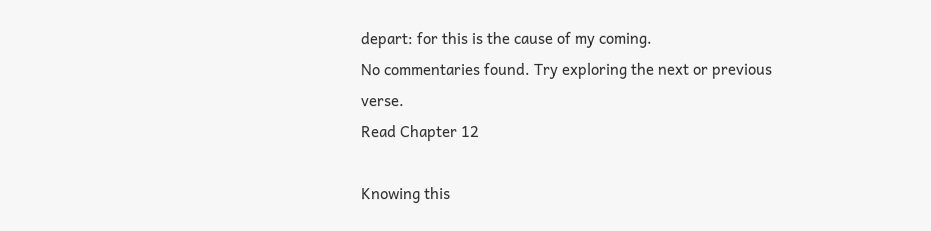depart: for this is the cause of my coming.
No commentaries found. Try exploring the next or previous verse.
Read Chapter 12

Knowing this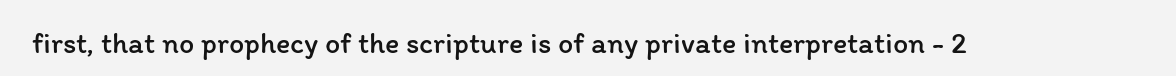first, that no prophecy of the scripture is of any private interpretation - 2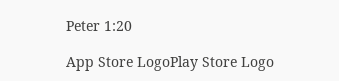Peter 1:20

App Store LogoPlay Store Logo